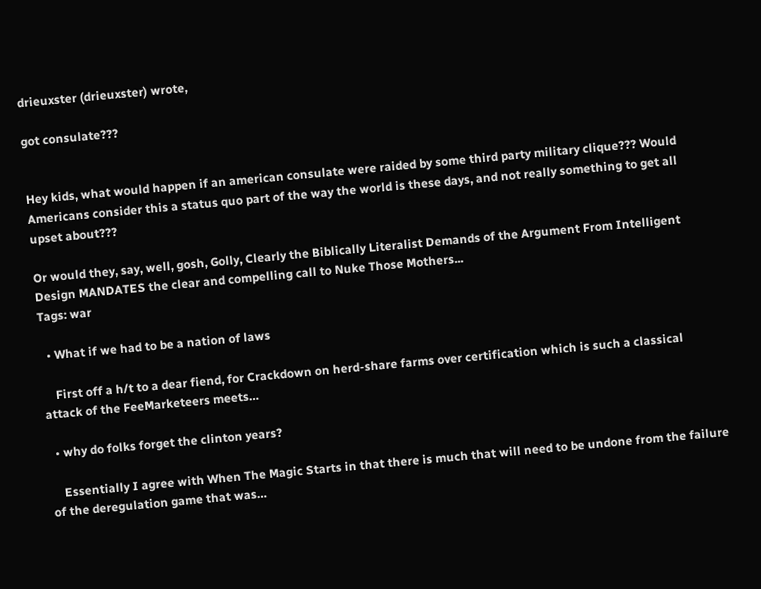drieuxster (drieuxster) wrote,

got consulate???


Hey kids, what would happen if an american consulate were raided by some third party military clique??? Would Americans consider this a status quo part of the way the world is these days, and not really something to get all upset about???

Or would they, say, well, gosh, Golly, Clearly the Biblically Literalist Demands of the Argument From Intelligent Design MANDATES the clear and compelling call to Nuke Those Mothers...
Tags: war

  • What if we had to be a nation of laws

    First off a h/t to a dear fiend, for Crackdown on herd-share farms over certification which is such a classical attack of the FeeMarketeers meets…

  • why do folks forget the clinton years?

    Essentially I agree with When The Magic Starts in that there is much that will need to be undone from the failure of the deregulation game that was…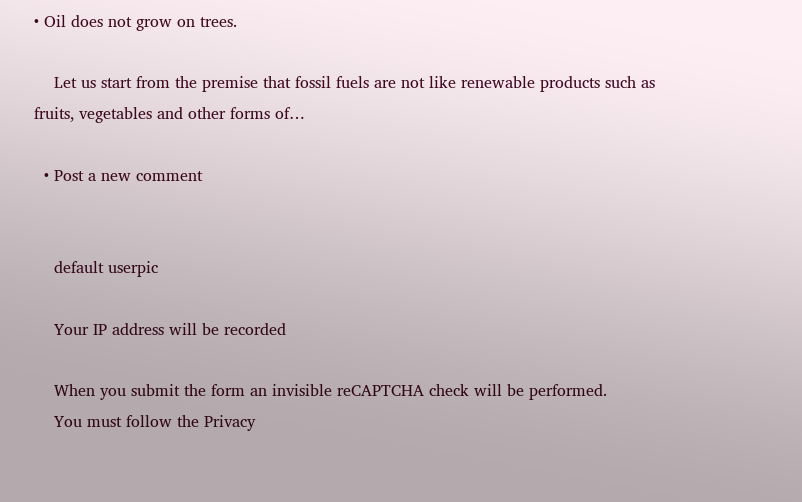• Oil does not grow on trees.

    Let us start from the premise that fossil fuels are not like renewable products such as fruits, vegetables and other forms of…

  • Post a new comment


    default userpic

    Your IP address will be recorded

    When you submit the form an invisible reCAPTCHA check will be performed.
    You must follow the Privacy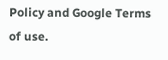Policy and Google Terms of use.